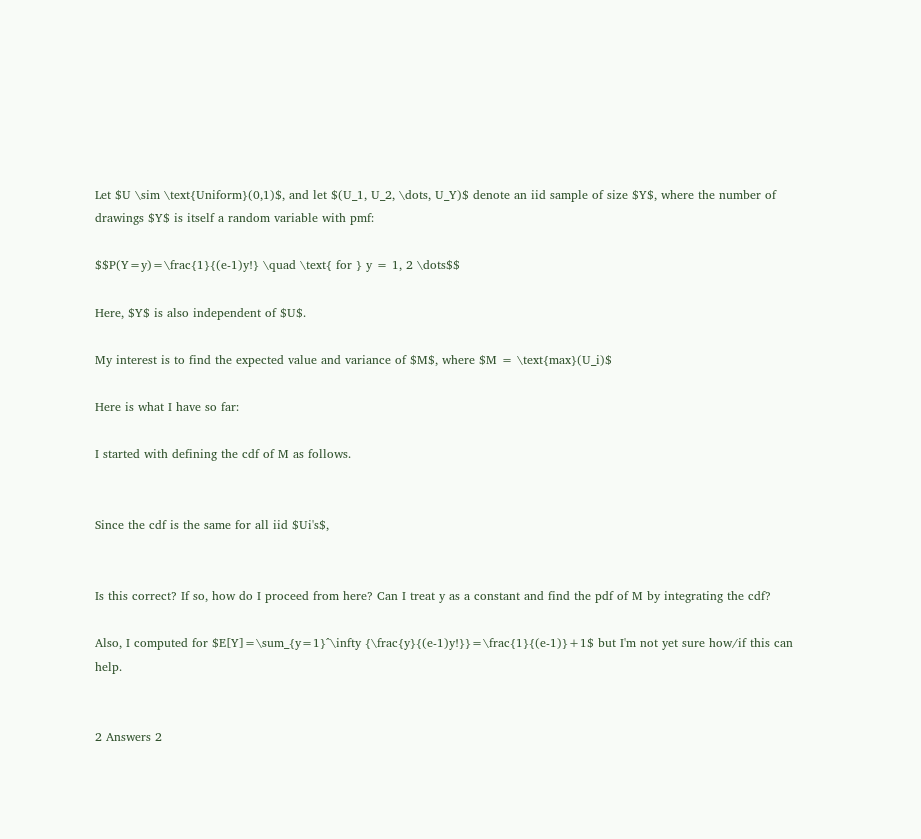Let $U \sim \text{Uniform}(0,1)$, and let $(U_1, U_2, \dots, U_Y)$ denote an iid sample of size $Y$, where the number of drawings $Y$ is itself a random variable with pmf:

$$P(Y=y)=\frac{1}{(e-1)y!} \quad \text{ for } y = 1, 2 \dots$$

Here, $Y$ is also independent of $U$.

My interest is to find the expected value and variance of $M$, where $M = \text{max}(U_i)$

Here is what I have so far:

I started with defining the cdf of M as follows.


Since the cdf is the same for all iid $Ui's$,


Is this correct? If so, how do I proceed from here? Can I treat y as a constant and find the pdf of M by integrating the cdf?

Also, I computed for $E[Y]=\sum_{y=1}^\infty {\frac{y}{(e-1)y!}}=\frac{1}{(e-1)}+1$ but I'm not yet sure how/if this can help.


2 Answers 2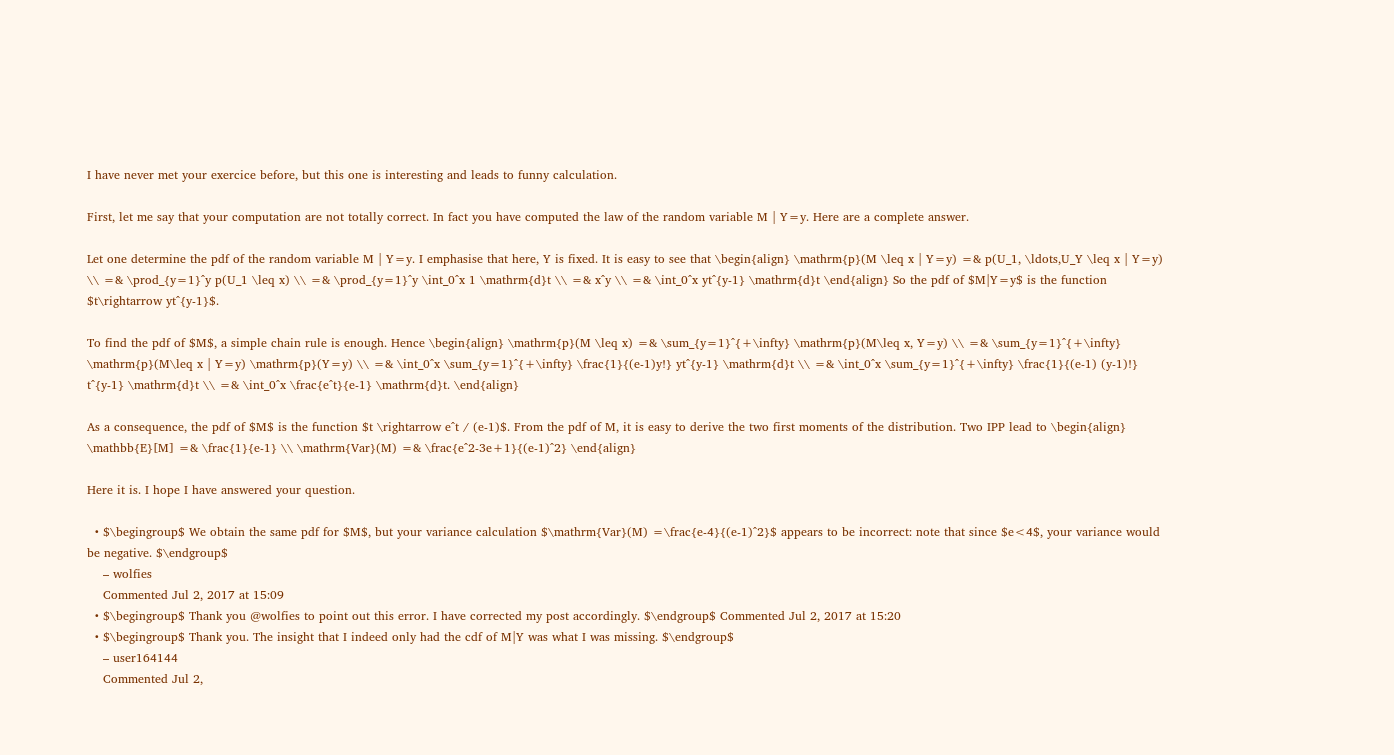I have never met your exercice before, but this one is interesting and leads to funny calculation.

First, let me say that your computation are not totally correct. In fact you have computed the law of the random variable M | Y=y. Here are a complete answer.

Let one determine the pdf of the random variable M | Y=y. I emphasise that here, Y is fixed. It is easy to see that \begin{align} \mathrm{p}(M \leq x | Y=y) =& p(U_1, \ldots,U_Y \leq x | Y=y) \\ =& \prod_{y=1}^y p(U_1 \leq x) \\ =& \prod_{y=1}^y \int_0^x 1 \mathrm{d}t \\ =& x^y \\ =& \int_0^x yt^{y-1} \mathrm{d}t \end{align} So the pdf of $M|Y=y$ is the function $t\rightarrow yt^{y-1}$.

To find the pdf of $M$, a simple chain rule is enough. Hence \begin{align} \mathrm{p}(M \leq x) =& \sum_{y=1}^{+\infty} \mathrm{p}(M\leq x, Y=y) \\ =& \sum_{y=1}^{+\infty} \mathrm{p}(M\leq x | Y=y) \mathrm{p}(Y=y) \\ =& \int_0^x \sum_{y=1}^{+\infty} \frac{1}{(e-1)y!} yt^{y-1} \mathrm{d}t \\ =& \int_0^x \sum_{y=1}^{+\infty} \frac{1}{(e-1) (y-1)!} t^{y-1} \mathrm{d}t \\ =& \int_0^x \frac{e^t}{e-1} \mathrm{d}t. \end{align}

As a consequence, the pdf of $M$ is the function $t \rightarrow e^t / (e-1)$. From the pdf of M, it is easy to derive the two first moments of the distribution. Two IPP lead to \begin{align} \mathbb{E}[M] =& \frac{1}{e-1} \\ \mathrm{Var}(M) =& \frac{e^2-3e+1}{(e-1)^2} \end{align}

Here it is. I hope I have answered your question.

  • $\begingroup$ We obtain the same pdf for $M$, but your variance calculation $\mathrm{Var}(M) =\frac{e-4}{(e-1)^2}$ appears to be incorrect: note that since $e<4$, your variance would be negative. $\endgroup$
    – wolfies
    Commented Jul 2, 2017 at 15:09
  • $\begingroup$ Thank you @wolfies to point out this error. I have corrected my post accordingly. $\endgroup$ Commented Jul 2, 2017 at 15:20
  • $\begingroup$ Thank you. The insight that I indeed only had the cdf of M|Y was what I was missing. $\endgroup$
    – user164144
    Commented Jul 2,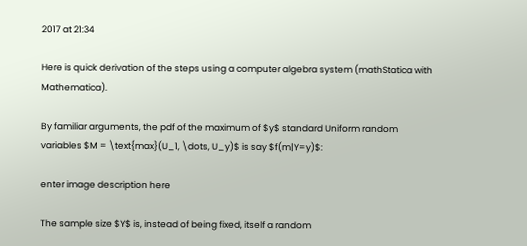2017 at 21:34

Here is quick derivation of the steps using a computer algebra system (mathStatica with Mathematica).

By familiar arguments, the pdf of the maximum of $y$ standard Uniform random variables $M = \text{max}(U_1, \dots, U_y)$ is say $f(m|Y=y)$:

enter image description here

The sample size $Y$ is, instead of being fixed, itself a random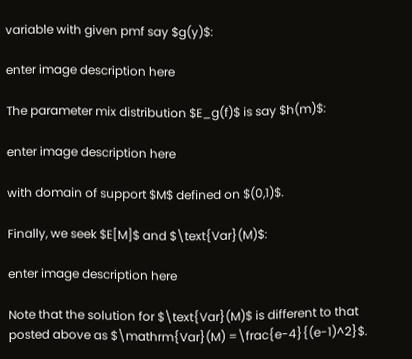variable with given pmf say $g(y)$:

enter image description here

The parameter mix distribution $E_g(f)$ is say $h(m)$:

enter image description here

with domain of support $M$ defined on $(0,1)$.

Finally, we seek $E[M]$ and $\text{Var}(M)$:

enter image description here

Note that the solution for $\text{Var}(M)$ is different to that posted above as $\mathrm{Var}(M) =\frac{e-4}{(e-1)^2}$.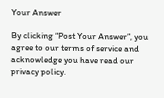Your Answer

By clicking “Post Your Answer”, you agree to our terms of service and acknowledge you have read our privacy policy.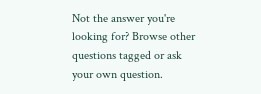Not the answer you're looking for? Browse other questions tagged or ask your own question.